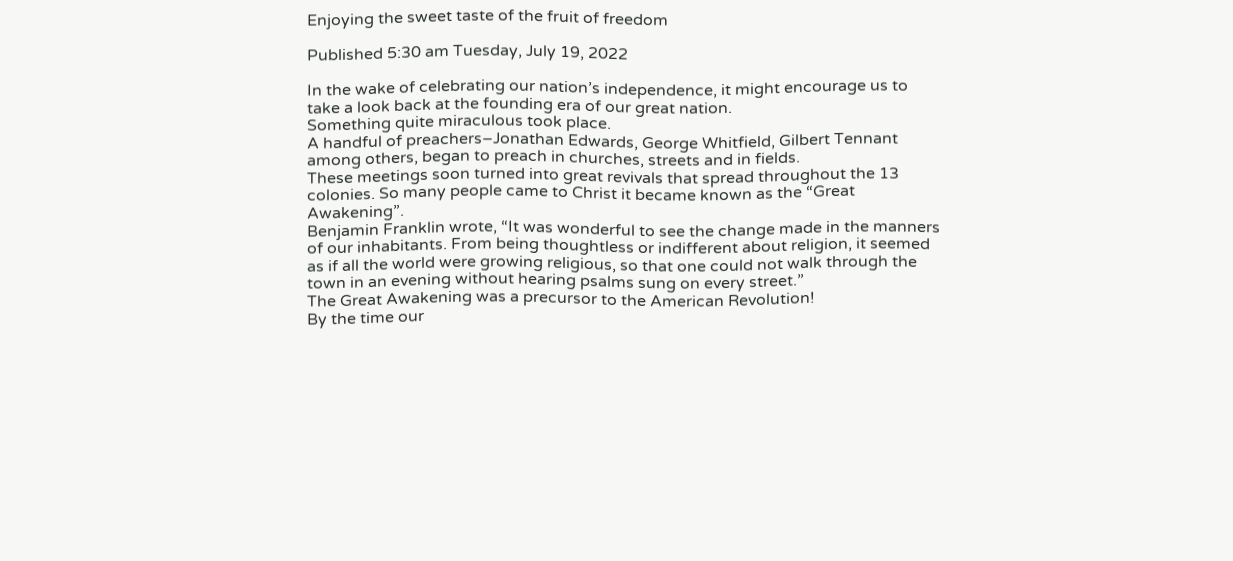Enjoying the sweet taste of the fruit of freedom

Published 5:30 am Tuesday, July 19, 2022

In the wake of celebrating our nation’s independence, it might encourage us to take a look back at the founding era of our great nation.
Something quite miraculous took place.
A handful of preachers–Jonathan Edwards, George Whitfield, Gilbert Tennant among others, began to preach in churches, streets and in fields.
These meetings soon turned into great revivals that spread throughout the 13 colonies. So many people came to Christ it became known as the “Great Awakening”.
Benjamin Franklin wrote, “It was wonderful to see the change made in the manners of our inhabitants. From being thoughtless or indifferent about religion, it seemed as if all the world were growing religious, so that one could not walk through the town in an evening without hearing psalms sung on every street.”
The Great Awakening was a precursor to the American Revolution!
By the time our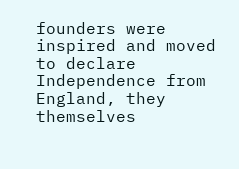founders were inspired and moved to declare Independence from England, they themselves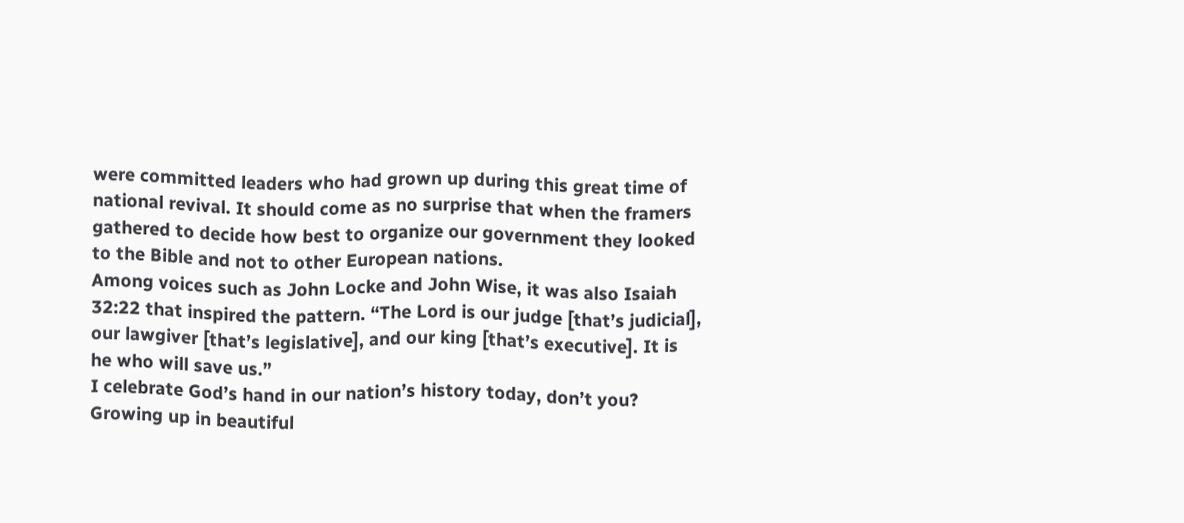were committed leaders who had grown up during this great time of national revival. It should come as no surprise that when the framers gathered to decide how best to organize our government they looked to the Bible and not to other European nations.
Among voices such as John Locke and John Wise, it was also Isaiah 32:22 that inspired the pattern. “The Lord is our judge [that’s judicial], our lawgiver [that’s legislative], and our king [that’s executive]. It is he who will save us.”
I celebrate God’s hand in our nation’s history today, don’t you?
Growing up in beautiful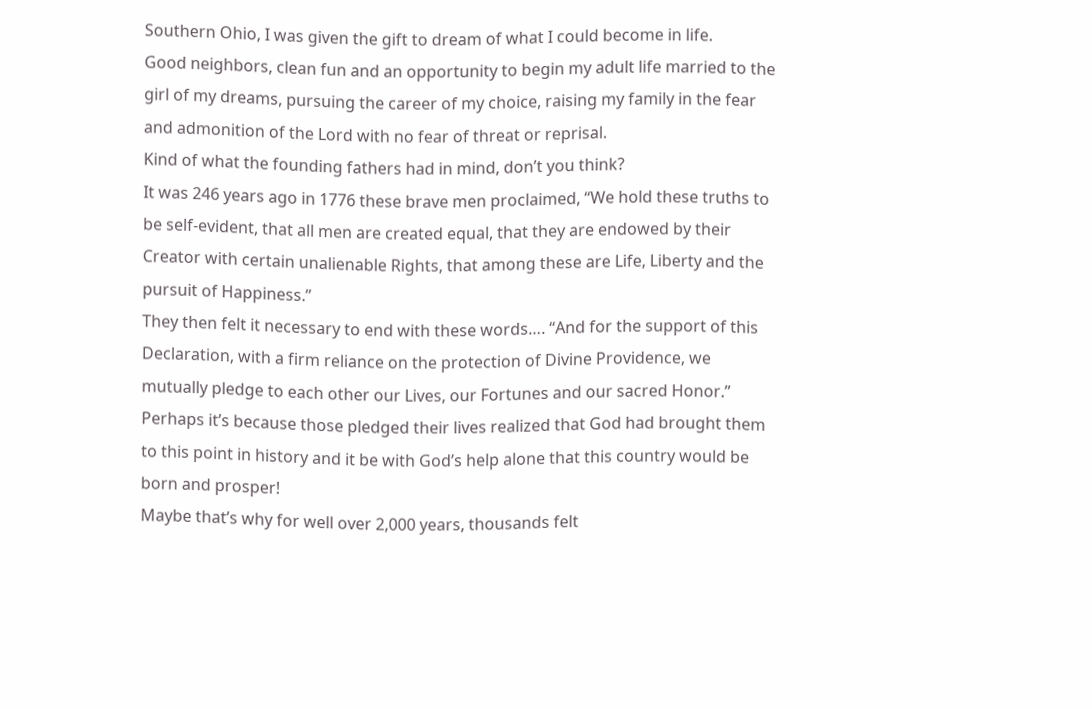Southern Ohio, I was given the gift to dream of what I could become in life.
Good neighbors, clean fun and an opportunity to begin my adult life married to the girl of my dreams, pursuing the career of my choice, raising my family in the fear and admonition of the Lord with no fear of threat or reprisal.
Kind of what the founding fathers had in mind, don’t you think?
It was 246 years ago in 1776 these brave men proclaimed, “We hold these truths to be self-evident, that all men are created equal, that they are endowed by their Creator with certain unalienable Rights, that among these are Life, Liberty and the pursuit of Happiness.”
They then felt it necessary to end with these words…. “And for the support of this Declaration, with a firm reliance on the protection of Divine Providence, we mutually pledge to each other our Lives, our Fortunes and our sacred Honor.”
Perhaps it’s because those pledged their lives realized that God had brought them to this point in history and it be with God’s help alone that this country would be born and prosper!
Maybe that’s why for well over 2,000 years, thousands felt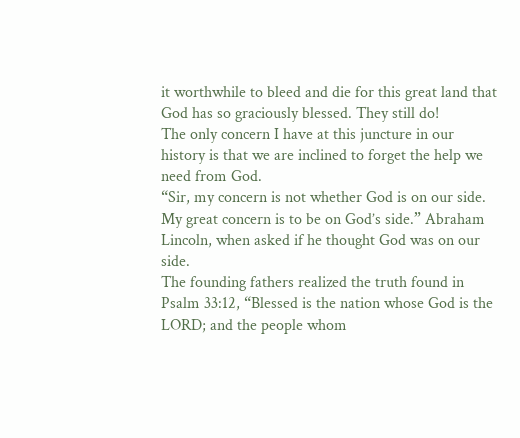it worthwhile to bleed and die for this great land that God has so graciously blessed. They still do!
The only concern I have at this juncture in our history is that we are inclined to forget the help we need from God.
“Sir, my concern is not whether God is on our side. My great concern is to be on God’s side.” Abraham Lincoln, when asked if he thought God was on our side.
The founding fathers realized the truth found in Psalm 33:12, “Blessed is the nation whose God is the LORD; and the people whom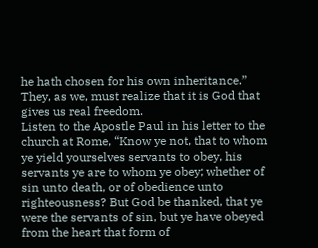he hath chosen for his own inheritance.”
They, as we, must realize that it is God that gives us real freedom.
Listen to the Apostle Paul in his letter to the church at Rome, “Know ye not, that to whom ye yield yourselves servants to obey, his servants ye are to whom ye obey; whether of sin unto death, or of obedience unto righteousness? But God be thanked, that ye were the servants of sin, but ye have obeyed from the heart that form of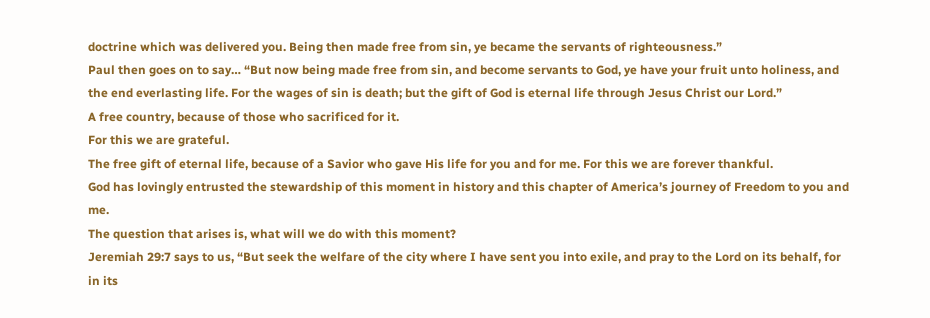doctrine which was delivered you. Being then made free from sin, ye became the servants of righteousness.”
Paul then goes on to say… “But now being made free from sin, and become servants to God, ye have your fruit unto holiness, and the end everlasting life. For the wages of sin is death; but the gift of God is eternal life through Jesus Christ our Lord.”
A free country, because of those who sacrificed for it.
For this we are grateful.
The free gift of eternal life, because of a Savior who gave His life for you and for me. For this we are forever thankful.
God has lovingly entrusted the stewardship of this moment in history and this chapter of America’s journey of Freedom to you and me.
The question that arises is, what will we do with this moment?
Jeremiah 29:7 says to us, “But seek the welfare of the city where I have sent you into exile, and pray to the Lord on its behalf, for in its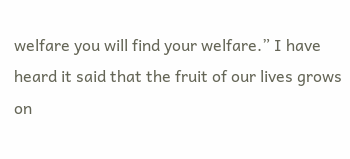welfare you will find your welfare.” I have heard it said that the fruit of our lives grows on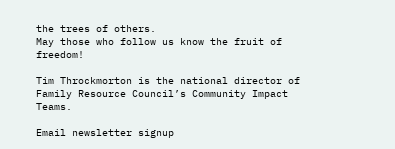the trees of others.
May those who follow us know the fruit of freedom!

Tim Throckmorton is the national director of Family Resource Council’s Community Impact Teams.

Email newsletter signup